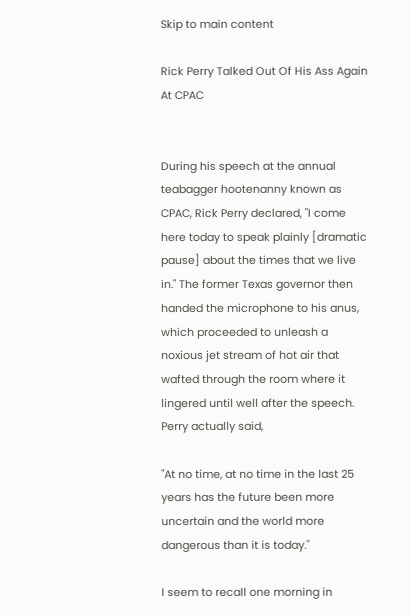Skip to main content

Rick Perry Talked Out Of His Ass Again At CPAC


During his speech at the annual teabagger hootenanny known as CPAC, Rick Perry declared, "I come here today to speak plainly [dramatic pause] about the times that we live in." The former Texas governor then handed the microphone to his anus, which proceeded to unleash a noxious jet stream of hot air that wafted through the room where it lingered until well after the speech. Perry actually said,

"At no time, at no time in the last 25 years has the future been more uncertain and the world more dangerous than it is today."

I seem to recall one morning in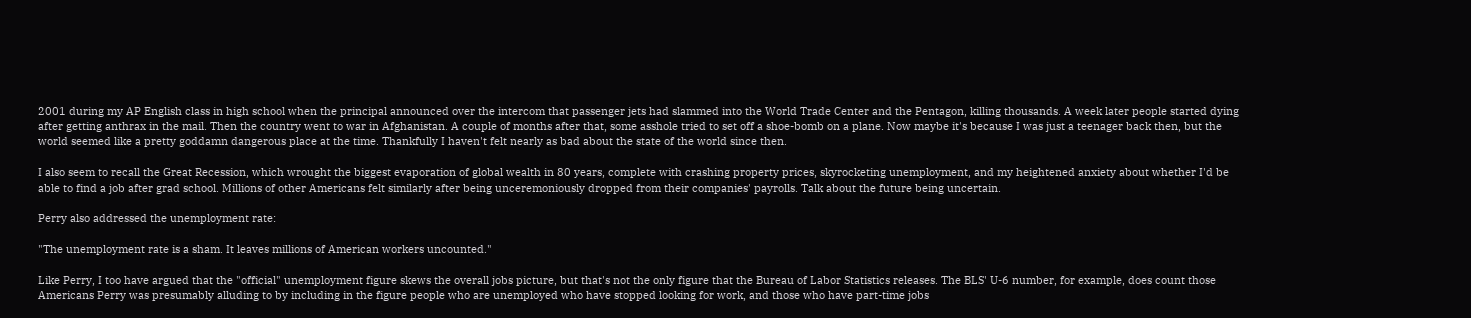2001 during my AP English class in high school when the principal announced over the intercom that passenger jets had slammed into the World Trade Center and the Pentagon, killing thousands. A week later people started dying after getting anthrax in the mail. Then the country went to war in Afghanistan. A couple of months after that, some asshole tried to set off a shoe-bomb on a plane. Now maybe it's because I was just a teenager back then, but the world seemed like a pretty goddamn dangerous place at the time. Thankfully I haven't felt nearly as bad about the state of the world since then.

I also seem to recall the Great Recession, which wrought the biggest evaporation of global wealth in 80 years, complete with crashing property prices, skyrocketing unemployment, and my heightened anxiety about whether I'd be able to find a job after grad school. Millions of other Americans felt similarly after being unceremoniously dropped from their companies' payrolls. Talk about the future being uncertain.

Perry also addressed the unemployment rate:

"The unemployment rate is a sham. It leaves millions of American workers uncounted."

Like Perry, I too have argued that the "official" unemployment figure skews the overall jobs picture, but that's not the only figure that the Bureau of Labor Statistics releases. The BLS' U-6 number, for example, does count those Americans Perry was presumably alluding to by including in the figure people who are unemployed who have stopped looking for work, and those who have part-time jobs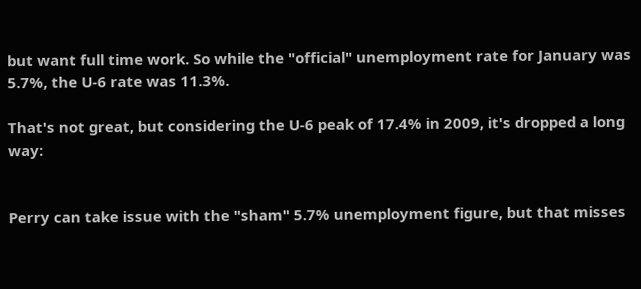but want full time work. So while the "official" unemployment rate for January was 5.7%, the U-6 rate was 11.3%.

That's not great, but considering the U-6 peak of 17.4% in 2009, it's dropped a long way:


Perry can take issue with the "sham" 5.7% unemployment figure, but that misses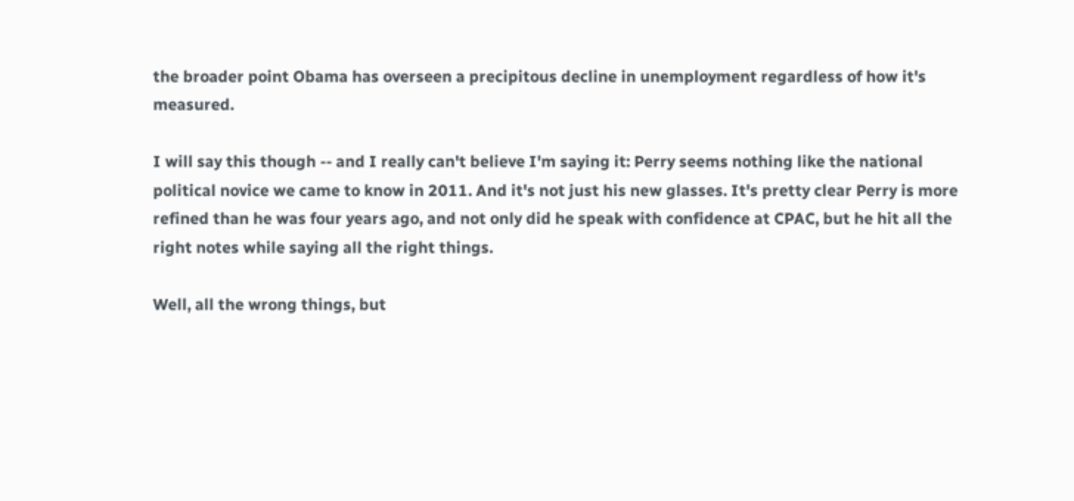the broader point Obama has overseen a precipitous decline in unemployment regardless of how it's measured.

I will say this though -- and I really can't believe I'm saying it: Perry seems nothing like the national political novice we came to know in 2011. And it's not just his new glasses. It's pretty clear Perry is more refined than he was four years ago, and not only did he speak with confidence at CPAC, but he hit all the right notes while saying all the right things.

Well, all the wrong things, but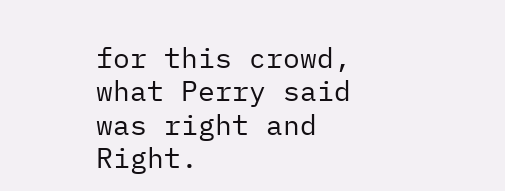for this crowd, what Perry said was right and Right.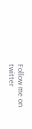Follow me on twitter